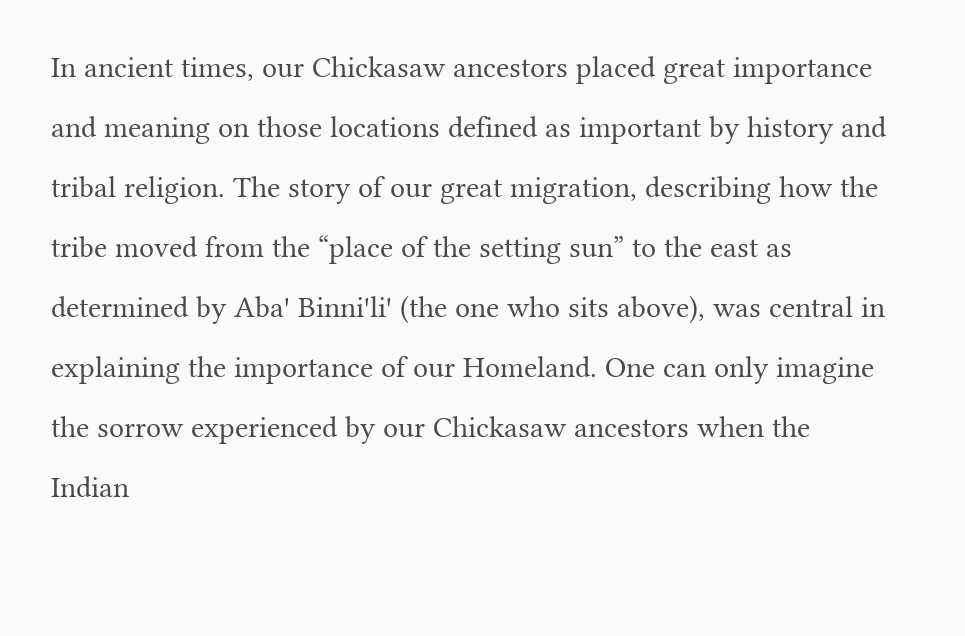In ancient times, our Chickasaw ancestors placed great importance and meaning on those locations defined as important by history and tribal religion. The story of our great migration, describing how the tribe moved from the “place of the setting sun” to the east as determined by Abaꞌ Binniꞌliꞌ (the one who sits above), was central in explaining the importance of our Homeland. One can only imagine the sorrow experienced by our Chickasaw ancestors when the Indian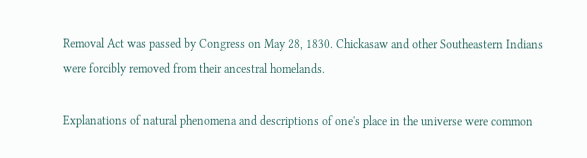Removal Act was passed by Congress on May 28, 1830. Chickasaw and other Southeastern Indians were forcibly removed from their ancestral homelands.

Explanations of natural phenomena and descriptions of one's place in the universe were common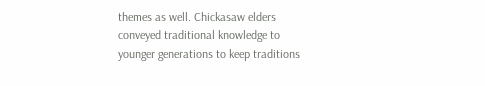themes as well. Chickasaw elders conveyed traditional knowledge to younger generations to keep traditions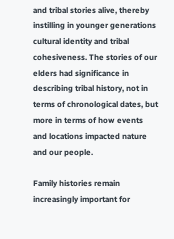and tribal stories alive, thereby instilling in younger generations cultural identity and tribal cohesiveness. The stories of our elders had significance in describing tribal history, not in terms of chronological dates, but more in terms of how events and locations impacted nature and our people.

Family histories remain increasingly important for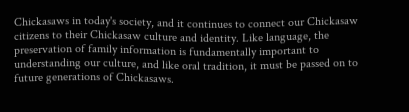Chickasaws in today's society, and it continues to connect our Chickasaw citizens to their Chickasaw culture and identity. Like language, the preservation of family information is fundamentally important to understanding our culture, and like oral tradition, it must be passed on to future generations of Chickasaws.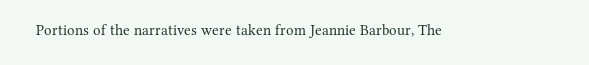Portions of the narratives were taken from Jeannie Barbour, The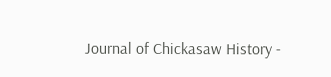Journal of Chickasaw History -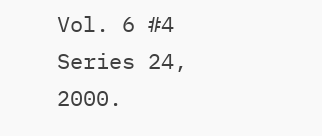Vol. 6 #4 Series 24, 2000.